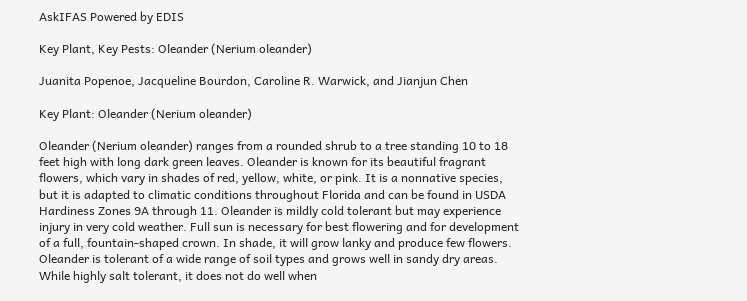AskIFAS Powered by EDIS

Key Plant, Key Pests: Oleander (Nerium oleander)

Juanita Popenoe, Jacqueline Bourdon, Caroline R. Warwick, and Jianjun Chen

Key Plant: Oleander (Nerium oleander)

Oleander (Nerium oleander) ranges from a rounded shrub to a tree standing 10 to 18 feet high with long dark green leaves. Oleander is known for its beautiful fragrant flowers, which vary in shades of red, yellow, white, or pink. It is a nonnative species, but it is adapted to climatic conditions throughout Florida and can be found in USDA Hardiness Zones 9A through 11. Oleander is mildly cold tolerant but may experience injury in very cold weather. Full sun is necessary for best flowering and for development of a full, fountain-shaped crown. In shade, it will grow lanky and produce few flowers. Oleander is tolerant of a wide range of soil types and grows well in sandy dry areas. While highly salt tolerant, it does not do well when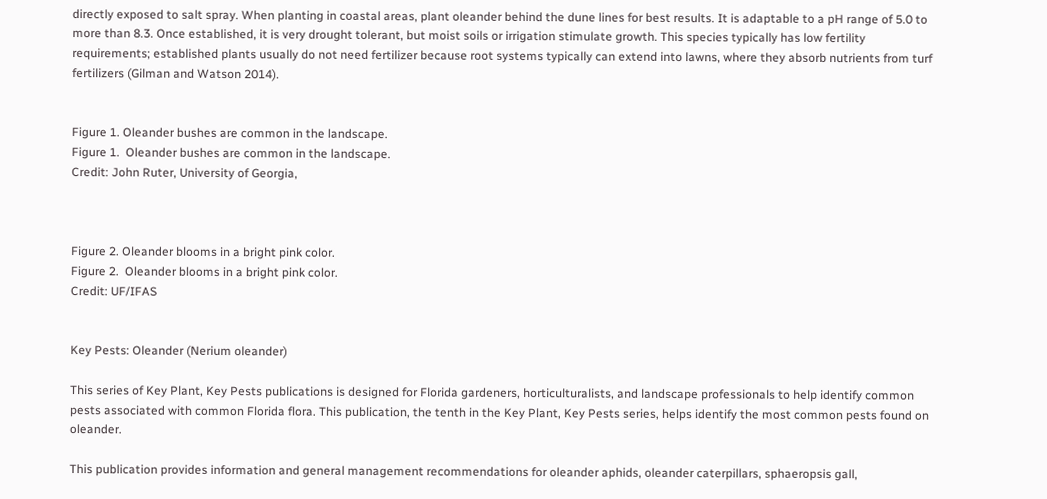directly exposed to salt spray. When planting in coastal areas, plant oleander behind the dune lines for best results. It is adaptable to a pH range of 5.0 to more than 8.3. Once established, it is very drought tolerant, but moist soils or irrigation stimulate growth. This species typically has low fertility requirements; established plants usually do not need fertilizer because root systems typically can extend into lawns, where they absorb nutrients from turf fertilizers (Gilman and Watson 2014).


Figure 1. Oleander bushes are common in the landscape.
Figure 1.  Oleander bushes are common in the landscape.
Credit: John Ruter, University of Georgia,



Figure 2. Oleander blooms in a bright pink color.
Figure 2.  Oleander blooms in a bright pink color.
Credit: UF/IFAS


Key Pests: Oleander (Nerium oleander)

This series of Key Plant, Key Pests publications is designed for Florida gardeners, horticulturalists, and landscape professionals to help identify common pests associated with common Florida flora. This publication, the tenth in the Key Plant, Key Pests series, helps identify the most common pests found on oleander.

This publication provides information and general management recommendations for oleander aphids, oleander caterpillars, sphaeropsis gall,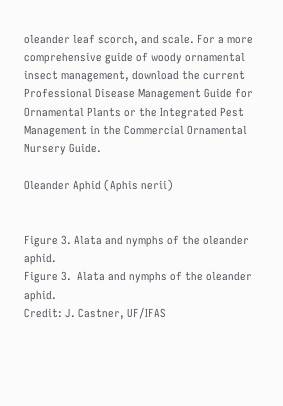oleander leaf scorch, and scale. For a more comprehensive guide of woody ornamental insect management, download the current Professional Disease Management Guide for Ornamental Plants or the Integrated Pest Management in the Commercial Ornamental Nursery Guide.

Oleander Aphid (Aphis nerii)


Figure 3. Alata and nymphs of the oleander aphid.
Figure 3.  Alata and nymphs of the oleander aphid.
Credit: J. Castner, UF/IFAS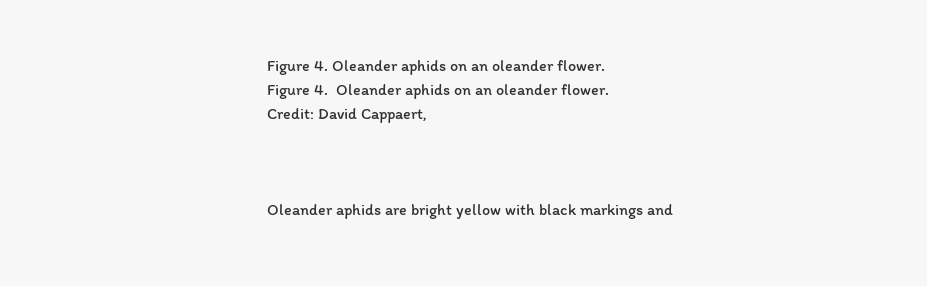Figure 4. Oleander aphids on an oleander flower.
Figure 4.  Oleander aphids on an oleander flower.
Credit: David Cappaert,



Oleander aphids are bright yellow with black markings and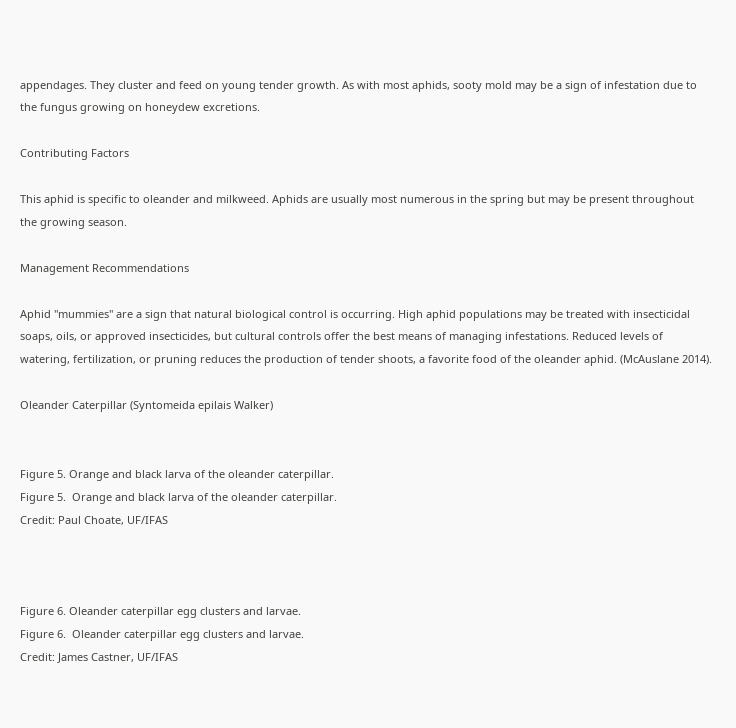appendages. They cluster and feed on young tender growth. As with most aphids, sooty mold may be a sign of infestation due to the fungus growing on honeydew excretions.

Contributing Factors

This aphid is specific to oleander and milkweed. Aphids are usually most numerous in the spring but may be present throughout the growing season.

Management Recommendations

Aphid "mummies" are a sign that natural biological control is occurring. High aphid populations may be treated with insecticidal soaps, oils, or approved insecticides, but cultural controls offer the best means of managing infestations. Reduced levels of watering, fertilization, or pruning reduces the production of tender shoots, a favorite food of the oleander aphid. (McAuslane 2014).

Oleander Caterpillar (Syntomeida epilais Walker)


Figure 5. Orange and black larva of the oleander caterpillar.
Figure 5.  Orange and black larva of the oleander caterpillar.
Credit: Paul Choate, UF/IFAS



Figure 6. Oleander caterpillar egg clusters and larvae.
Figure 6.  Oleander caterpillar egg clusters and larvae.
Credit: James Castner, UF/IFAS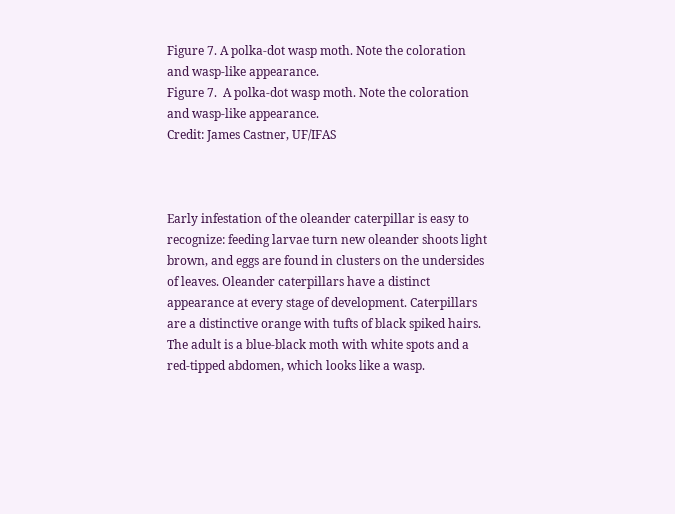Figure 7. A polka-dot wasp moth. Note the coloration and wasp-like appearance.
Figure 7.  A polka-dot wasp moth. Note the coloration and wasp-like appearance.
Credit: James Castner, UF/IFAS



Early infestation of the oleander caterpillar is easy to recognize: feeding larvae turn new oleander shoots light brown, and eggs are found in clusters on the undersides of leaves. Oleander caterpillars have a distinct appearance at every stage of development. Caterpillars are a distinctive orange with tufts of black spiked hairs. The adult is a blue-black moth with white spots and a red-tipped abdomen, which looks like a wasp.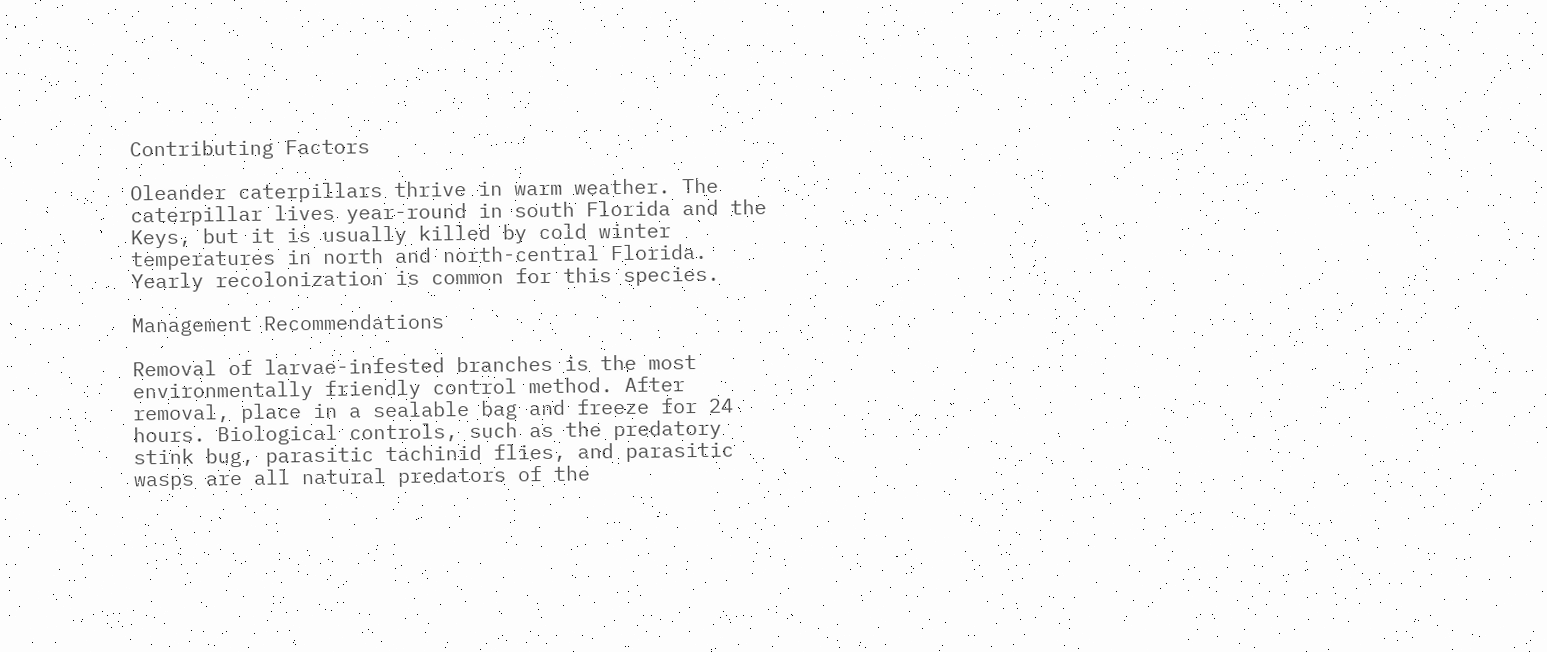Contributing Factors

Oleander caterpillars thrive in warm weather. The caterpillar lives year-round in south Florida and the Keys, but it is usually killed by cold winter temperatures in north and north-central Florida. Yearly recolonization is common for this species.

Management Recommendations

Removal of larvae-infested branches is the most environmentally friendly control method. After removal, place in a sealable bag and freeze for 24 hours. Biological controls, such as the predatory stink bug, parasitic tachinid flies, and parasitic wasps are all natural predators of the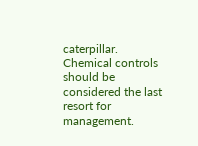caterpillar. Chemical controls should be considered the last resort for management.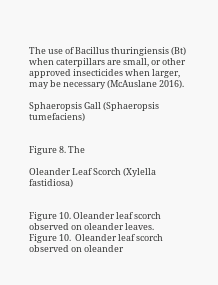The use of Bacillus thuringiensis (Bt) when caterpillars are small, or other approved insecticides when larger, may be necessary (McAuslane 2016).

Sphaeropsis Gall (Sphaeropsis tumefaciens)


Figure 8. The

Oleander Leaf Scorch (Xylella fastidiosa)


Figure 10. Oleander leaf scorch observed on oleander leaves.
Figure 10.  Oleander leaf scorch observed on oleander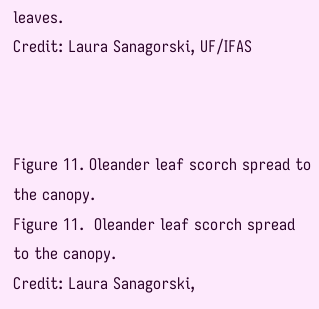leaves.
Credit: Laura Sanagorski, UF/IFAS



Figure 11. Oleander leaf scorch spread to the canopy.
Figure 11.  Oleander leaf scorch spread to the canopy.
Credit: Laura Sanagorski,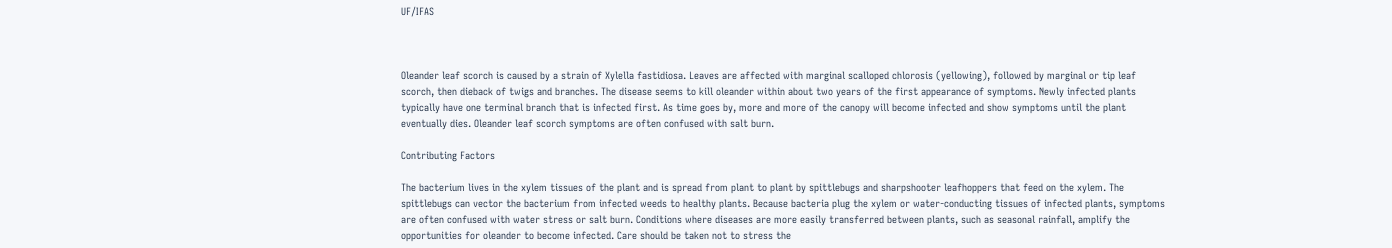UF/IFAS



Oleander leaf scorch is caused by a strain of Xylella fastidiosa. Leaves are affected with marginal scalloped chlorosis (yellowing), followed by marginal or tip leaf scorch, then dieback of twigs and branches. The disease seems to kill oleander within about two years of the first appearance of symptoms. Newly infected plants typically have one terminal branch that is infected first. As time goes by, more and more of the canopy will become infected and show symptoms until the plant eventually dies. Oleander leaf scorch symptoms are often confused with salt burn.

Contributing Factors

The bacterium lives in the xylem tissues of the plant and is spread from plant to plant by spittlebugs and sharpshooter leafhoppers that feed on the xylem. The spittlebugs can vector the bacterium from infected weeds to healthy plants. Because bacteria plug the xylem or water-conducting tissues of infected plants, symptoms are often confused with water stress or salt burn. Conditions where diseases are more easily transferred between plants, such as seasonal rainfall, amplify the opportunities for oleander to become infected. Care should be taken not to stress the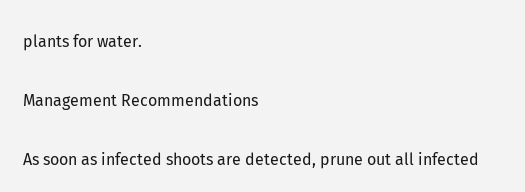plants for water.

Management Recommendations

As soon as infected shoots are detected, prune out all infected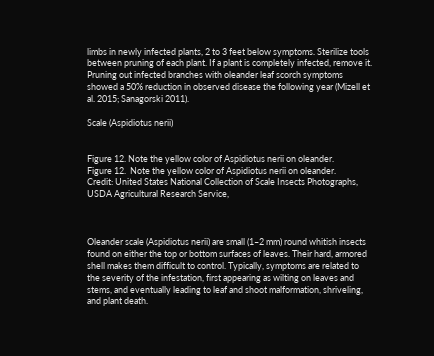limbs in newly infected plants, 2 to 3 feet below symptoms. Sterilize tools between pruning of each plant. If a plant is completely infected, remove it. Pruning out infected branches with oleander leaf scorch symptoms showed a 50% reduction in observed disease the following year (Mizell et al. 2015; Sanagorski 2011).

Scale (Aspidiotus nerii)


Figure 12. Note the yellow color of Aspidiotus nerii on oleander.
Figure 12.  Note the yellow color of Aspidiotus nerii on oleander.
Credit: United States National Collection of Scale Insects Photographs, USDA Agricultural Research Service,



Oleander scale (Aspidiotus nerii) are small (1–2 mm) round whitish insects found on either the top or bottom surfaces of leaves. Their hard, armored shell makes them difficult to control. Typically, symptoms are related to the severity of the infestation, first appearing as wilting on leaves and stems, and eventually leading to leaf and shoot malformation, shriveling, and plant death.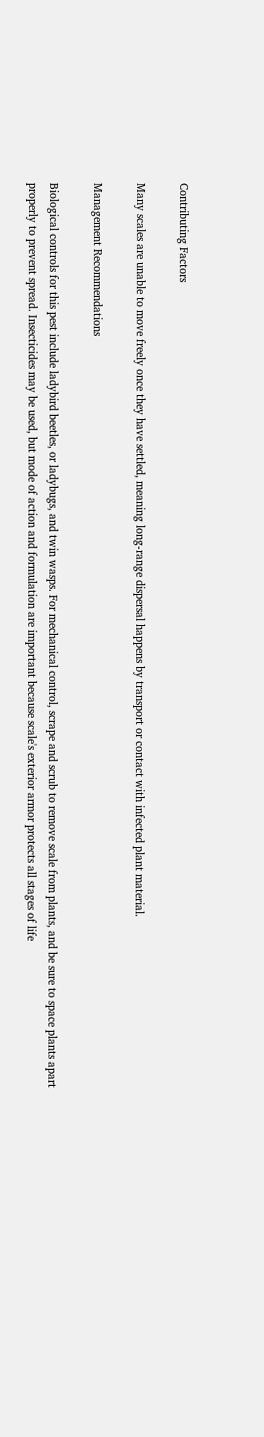Contributing Factors

Many scales are unable to move freely once they have settled, meaning long-range dispersal happens by transport or contact with infected plant material.

Management Recommendations

Biological controls for this pest include ladybird beetles, or ladybugs, and twin wasps. For mechanical control, scrape and scrub to remove scale from plants, and be sure to space plants apart properly to prevent spread. Insecticides may be used, but mode of action and formulation are important because scale's exterior armor protects all stages of life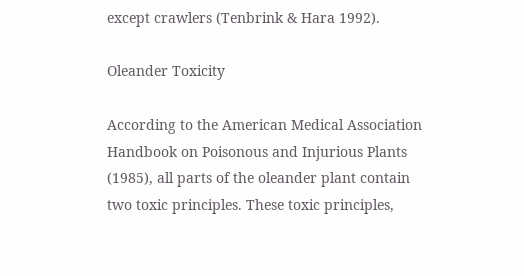except crawlers (Tenbrink & Hara 1992).

Oleander Toxicity

According to the American Medical Association Handbook on Poisonous and Injurious Plants (1985), all parts of the oleander plant contain two toxic principles. These toxic principles,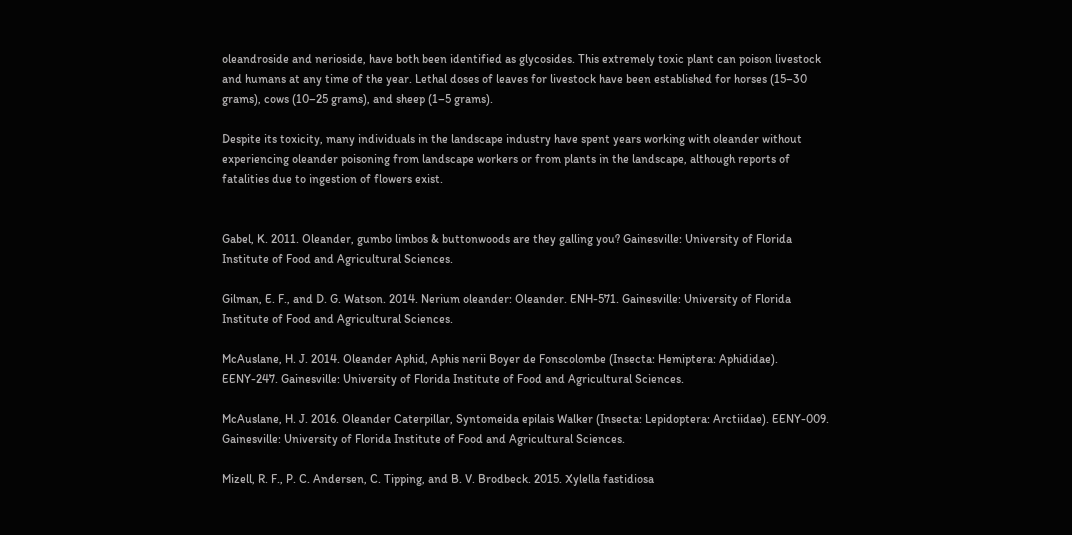oleandroside and nerioside, have both been identified as glycosides. This extremely toxic plant can poison livestock and humans at any time of the year. Lethal doses of leaves for livestock have been established for horses (15–30 grams), cows (10–25 grams), and sheep (1–5 grams).

Despite its toxicity, many individuals in the landscape industry have spent years working with oleander without experiencing oleander poisoning from landscape workers or from plants in the landscape, although reports of fatalities due to ingestion of flowers exist.


Gabel, K. 2011. Oleander, gumbo limbos & buttonwoods are they galling you? Gainesville: University of Florida Institute of Food and Agricultural Sciences.

Gilman, E. F., and D. G. Watson. 2014. Nerium oleander: Oleander. ENH-571. Gainesville: University of Florida Institute of Food and Agricultural Sciences.

McAuslane, H. J. 2014. Oleander Aphid, Aphis nerii Boyer de Fonscolombe (Insecta: Hemiptera: Aphididae). EENY-247. Gainesville: University of Florida Institute of Food and Agricultural Sciences.

McAuslane, H. J. 2016. Oleander Caterpillar, Syntomeida epilais Walker (Insecta: Lepidoptera: Arctiidae). EENY-009. Gainesville: University of Florida Institute of Food and Agricultural Sciences.

Mizell, R. F., P. C. Andersen, C. Tipping, and B. V. Brodbeck. 2015. Xylella fastidiosa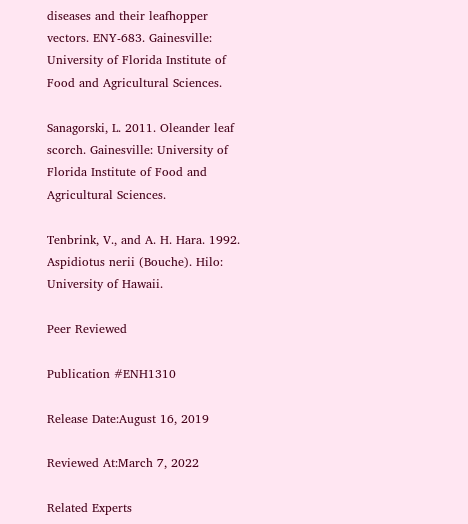diseases and their leafhopper vectors. ENY-683. Gainesville: University of Florida Institute of Food and Agricultural Sciences.

Sanagorski, L. 2011. Oleander leaf scorch. Gainesville: University of Florida Institute of Food and Agricultural Sciences.

Tenbrink, V., and A. H. Hara. 1992. Aspidiotus nerii (Bouche). Hilo: University of Hawaii.

Peer Reviewed

Publication #ENH1310

Release Date:August 16, 2019

Reviewed At:March 7, 2022

Related Experts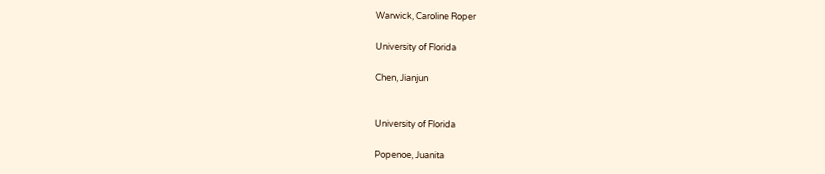Warwick, Caroline Roper

University of Florida

Chen, Jianjun


University of Florida

Popenoe, Juanita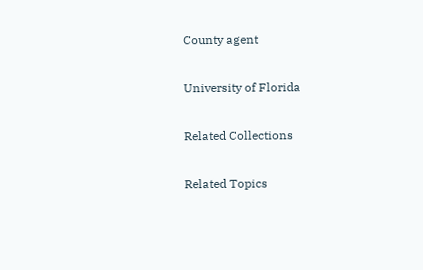County agent

University of Florida

Related Collections

Related Topics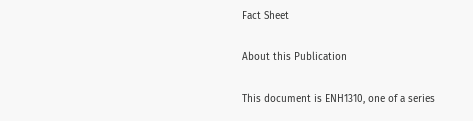Fact Sheet

About this Publication

This document is ENH1310, one of a series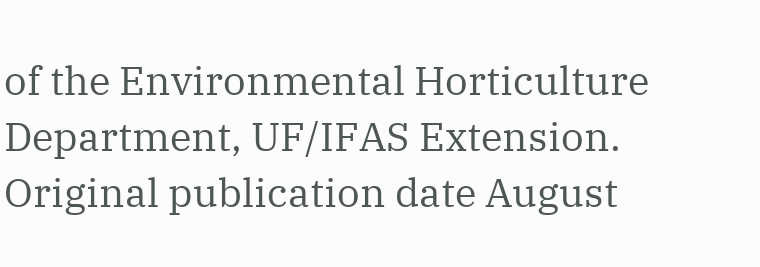of the Environmental Horticulture Department, UF/IFAS Extension. Original publication date August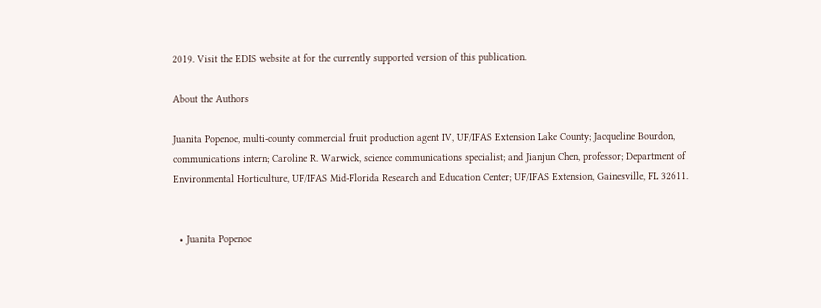2019. Visit the EDIS website at for the currently supported version of this publication.

About the Authors

Juanita Popenoe, multi-county commercial fruit production agent IV, UF/IFAS Extension Lake County; Jacqueline Bourdon, communications intern; Caroline R. Warwick, science communications specialist; and Jianjun Chen, professor; Department of Environmental Horticulture, UF/IFAS Mid-Florida Research and Education Center; UF/IFAS Extension, Gainesville, FL 32611.


  • Juanita Popenoe